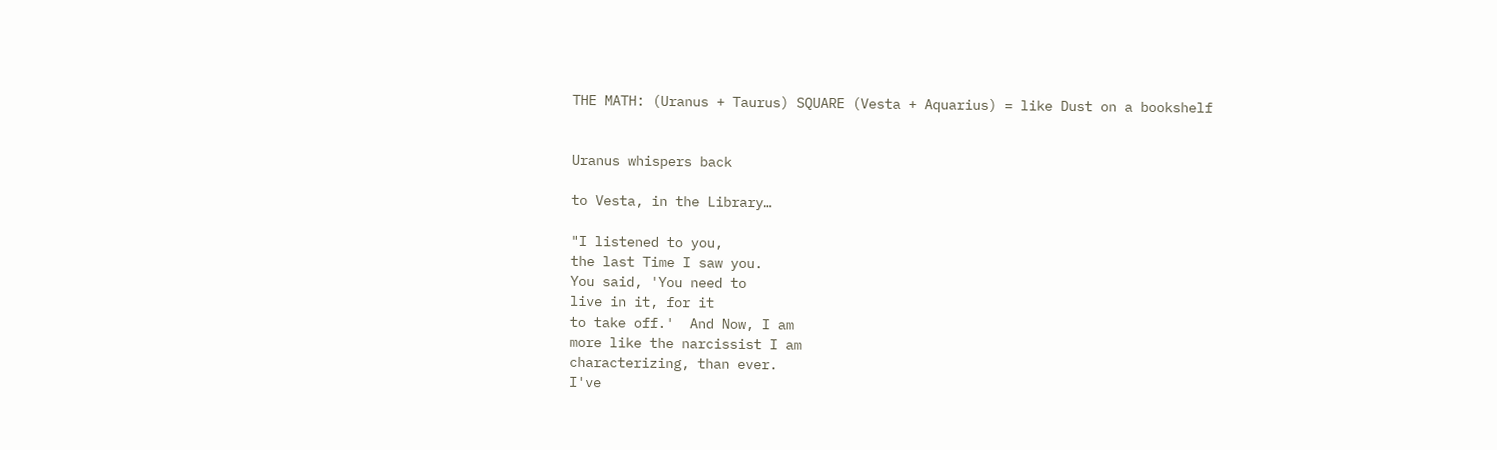THE MATH: (Uranus + Taurus) SQUARE (Vesta + Aquarius) = like Dust on a bookshelf


Uranus whispers back

to Vesta, in the Library…

"I listened to you,
the last Time I saw you.
You said, 'You need to
live in it, for it
to take off.'  And Now, I am
more like the narcissist I am
characterizing, than ever.
I've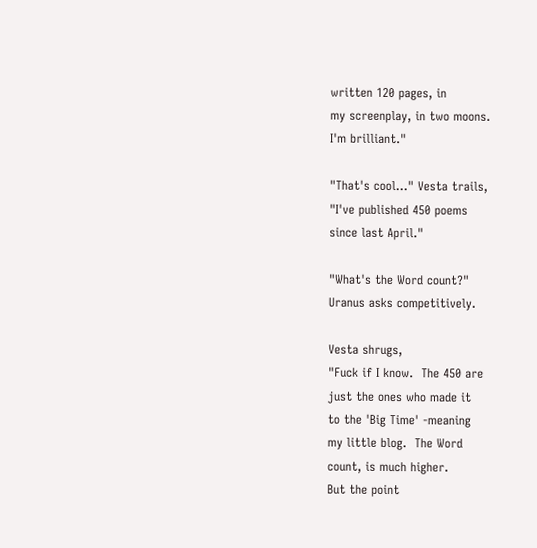written 120 pages, in
my screenplay, in two moons.
I'm brilliant."

"That's cool..." Vesta trails,
"I've published 450 poems
since last April."

"What's the Word count?"
Uranus asks competitively.

Vesta shrugs,
"Fuck if I know.  The 450 are
just the ones who made it
to the 'Big Time' -meaning
my little blog.  The Word
count, is much higher.
But the point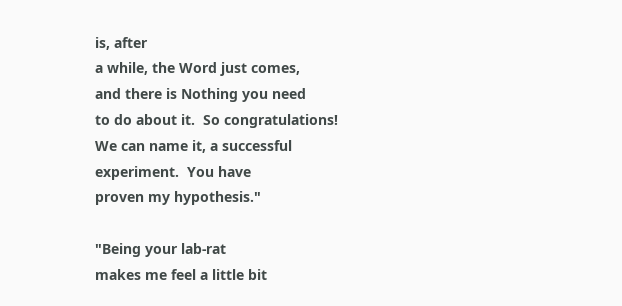is, after
a while, the Word just comes,
and there is Nothing you need
to do about it.  So congratulations!
We can name it, a successful
experiment.  You have
proven my hypothesis."

"Being your lab-rat
makes me feel a little bit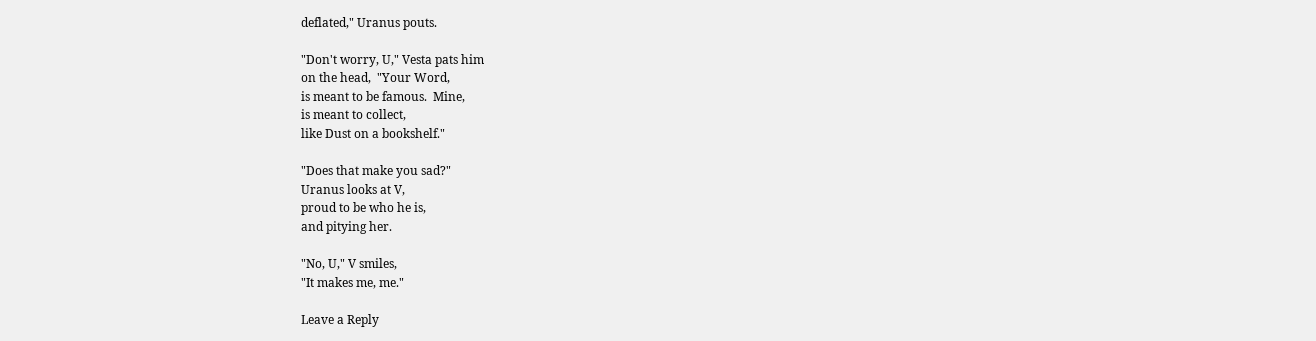deflated," Uranus pouts.

"Don't worry, U," Vesta pats him
on the head,  "Your Word,
is meant to be famous.  Mine,
is meant to collect,
like Dust on a bookshelf."

"Does that make you sad?"
Uranus looks at V,
proud to be who he is,
and pitying her.

"No, U," V smiles,
"It makes me, me."

Leave a Reply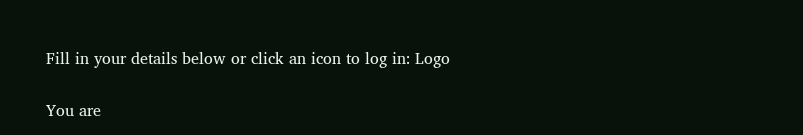Fill in your details below or click an icon to log in: Logo

You are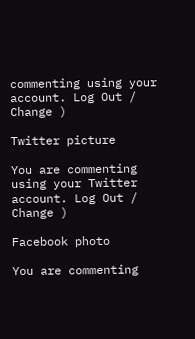commenting using your account. Log Out /  Change )

Twitter picture

You are commenting using your Twitter account. Log Out /  Change )

Facebook photo

You are commenting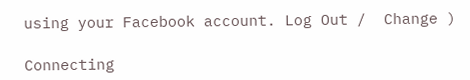using your Facebook account. Log Out /  Change )

Connecting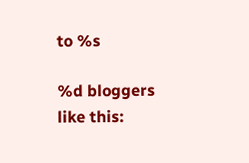to %s

%d bloggers like this: